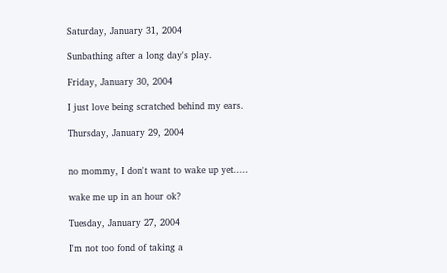Saturday, January 31, 2004

Sunbathing after a long day's play.

Friday, January 30, 2004

I just love being scratched behind my ears.

Thursday, January 29, 2004


no mommy, I don't want to wake up yet.....

wake me up in an hour ok?

Tuesday, January 27, 2004

I'm not too fond of taking a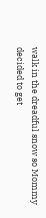walk in the dreadful snow so Mommy decided to get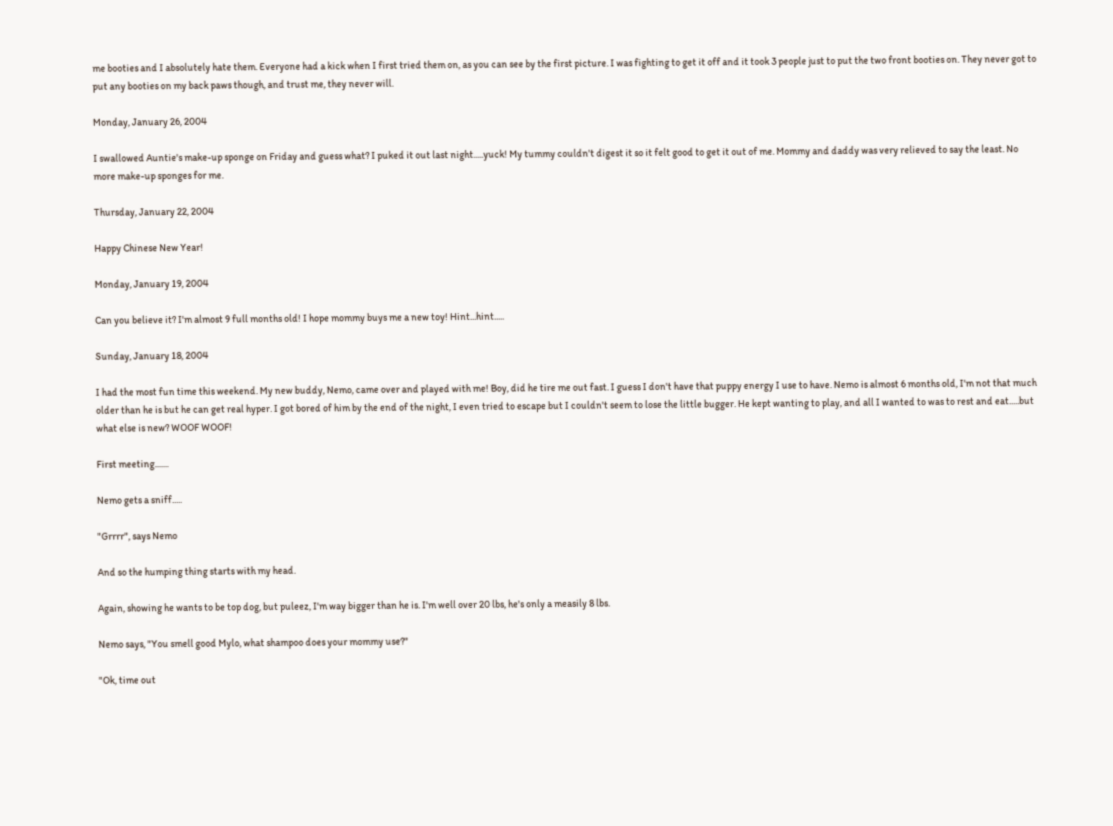me booties and I absolutely hate them. Everyone had a kick when I first tried them on, as you can see by the first picture. I was fighting to get it off and it took 3 people just to put the two front booties on. They never got to put any booties on my back paws though, and trust me, they never will.

Monday, January 26, 2004

I swallowed Auntie's make-up sponge on Friday and guess what? I puked it out last night.....yuck! My tummy couldn't digest it so it felt good to get it out of me. Mommy and daddy was very relieved to say the least. No more make-up sponges for me.

Thursday, January 22, 2004

Happy Chinese New Year!

Monday, January 19, 2004

Can you believe it? I'm almost 9 full months old! I hope mommy buys me a new toy! Hint...hint.....

Sunday, January 18, 2004

I had the most fun time this weekend. My new buddy, Nemo, came over and played with me! Boy, did he tire me out fast. I guess I don't have that puppy energy I use to have. Nemo is almost 6 months old, I'm not that much older than he is but he can get real hyper. I got bored of him by the end of the night, I even tried to escape but I couldn't seem to lose the little bugger. He kept wanting to play, and all I wanted to was to rest and eat.....but what else is new? WOOF WOOF!

First meeting.......

Nemo gets a sniff.....

"Grrrr", says Nemo

And so the humping thing starts with my head.

Again, showing he wants to be top dog, but puleez, I'm way bigger than he is. I'm well over 20 lbs, he's only a measily 8 lbs.

Nemo says, "You smell good Mylo, what shampoo does your mommy use?"

"Ok, time out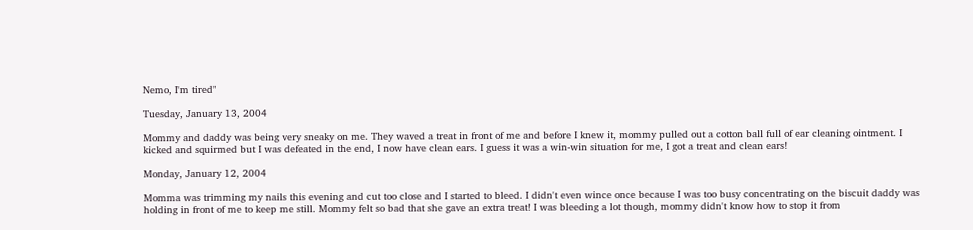Nemo, I'm tired"

Tuesday, January 13, 2004

Mommy and daddy was being very sneaky on me. They waved a treat in front of me and before I knew it, mommy pulled out a cotton ball full of ear cleaning ointment. I kicked and squirmed but I was defeated in the end, I now have clean ears. I guess it was a win-win situation for me, I got a treat and clean ears!

Monday, January 12, 2004

Momma was trimming my nails this evening and cut too close and I started to bleed. I didn't even wince once because I was too busy concentrating on the biscuit daddy was holding in front of me to keep me still. Mommy felt so bad that she gave an extra treat! I was bleeding a lot though, mommy didn't know how to stop it from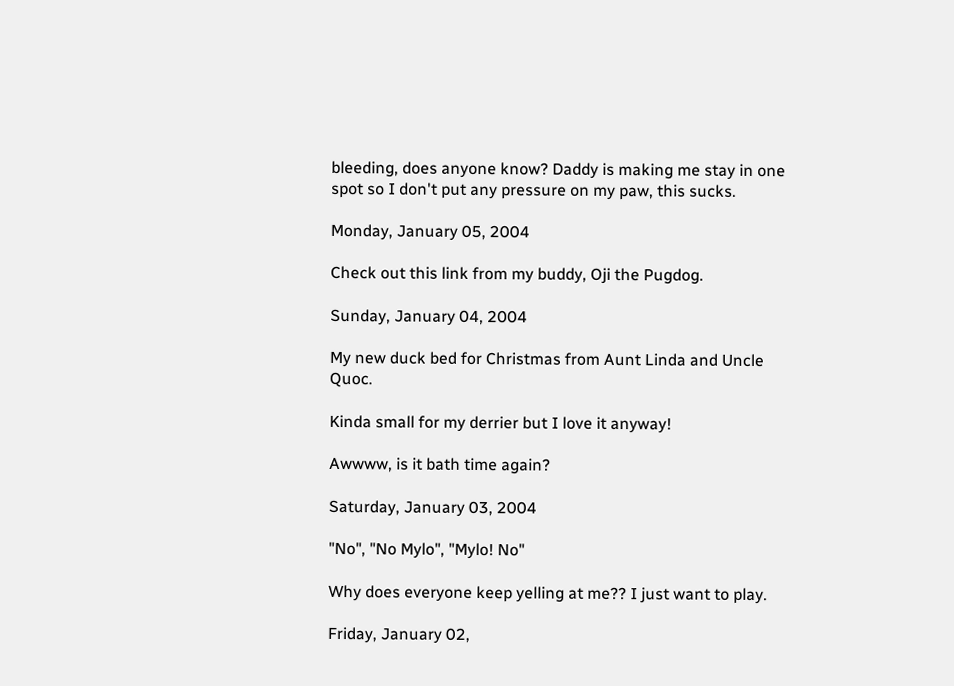bleeding, does anyone know? Daddy is making me stay in one spot so I don't put any pressure on my paw, this sucks.

Monday, January 05, 2004

Check out this link from my buddy, Oji the Pugdog.

Sunday, January 04, 2004

My new duck bed for Christmas from Aunt Linda and Uncle Quoc.

Kinda small for my derrier but I love it anyway!

Awwww, is it bath time again?

Saturday, January 03, 2004

"No", "No Mylo", "Mylo! No"

Why does everyone keep yelling at me?? I just want to play.

Friday, January 02,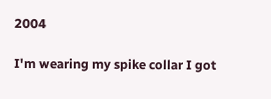2004

I'm wearing my spike collar I got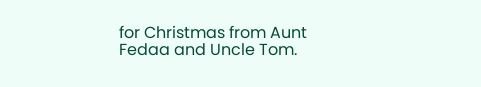for Christmas from Aunt Fedaa and Uncle Tom.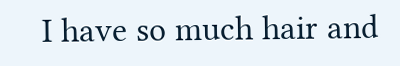I have so much hair and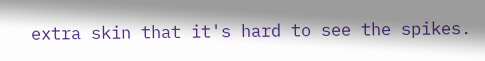extra skin that it's hard to see the spikes.